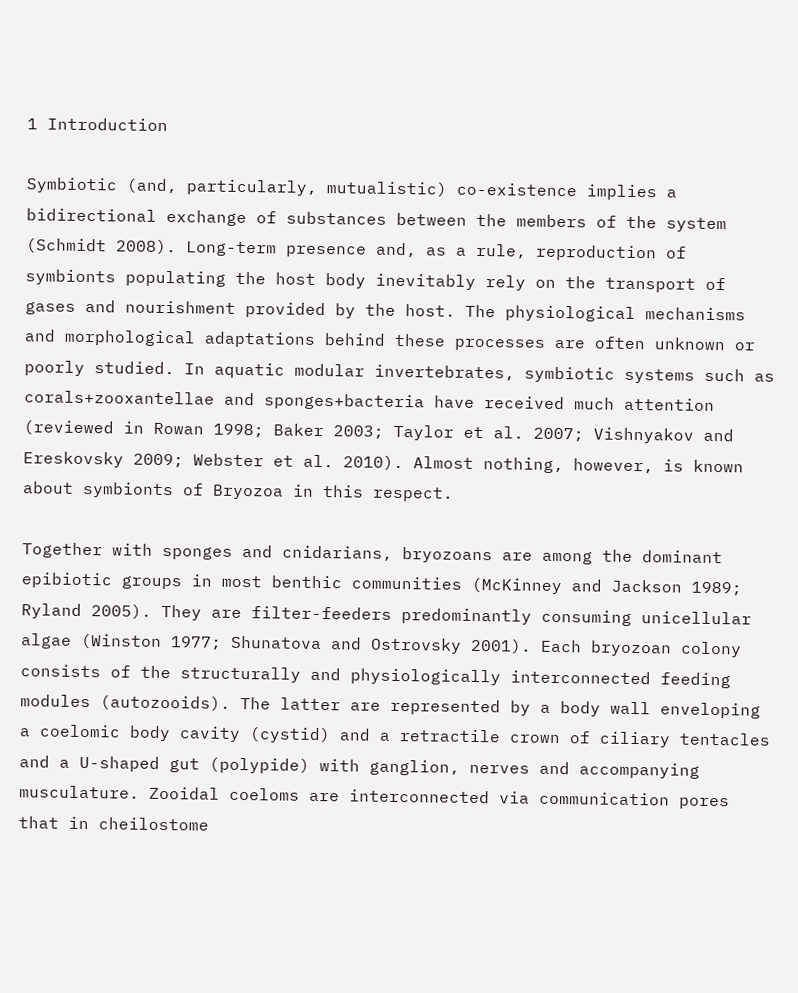1 Introduction

Symbiotic (and, particularly, mutualistic) co-existence implies a bidirectional exchange of substances between the members of the system (Schmidt 2008). Long-term presence and, as a rule, reproduction of symbionts populating the host body inevitably rely on the transport of gases and nourishment provided by the host. The physiological mechanisms and morphological adaptations behind these processes are often unknown or poorly studied. In aquatic modular invertebrates, symbiotic systems such as corals+zooxantellae and sponges+bacteria have received much attention (reviewed in Rowan 1998; Baker 2003; Taylor et al. 2007; Vishnyakov and Ereskovsky 2009; Webster et al. 2010). Almost nothing, however, is known about symbionts of Bryozoa in this respect.

Together with sponges and cnidarians, bryozoans are among the dominant epibiotic groups in most benthic communities (McKinney and Jackson 1989; Ryland 2005). They are filter-feeders predominantly consuming unicellular algae (Winston 1977; Shunatova and Ostrovsky 2001). Each bryozoan colony consists of the structurally and physiologically interconnected feeding modules (autozooids). The latter are represented by a body wall enveloping a coelomic body cavity (cystid) and a retractile crown of ciliary tentacles and a U-shaped gut (polypide) with ganglion, nerves and accompanying musculature. Zooidal coeloms are interconnected via communication pores that in cheilostome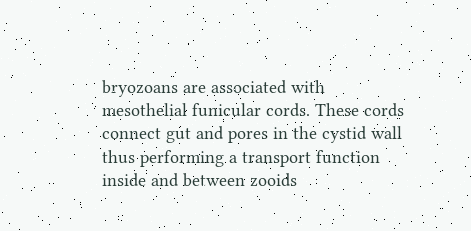bryozoans are associated with mesothelial funicular cords. These cords connect gut and pores in the cystid wall thus performing a transport function inside and between zooids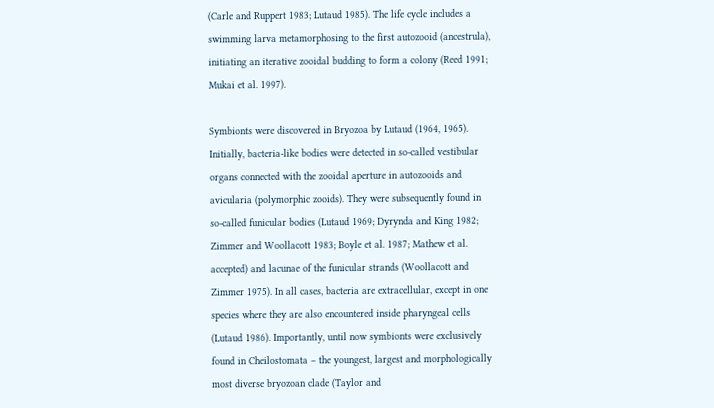(Carle and Ruppert 1983; Lutaud 1985). The life cycle includes a swimming larva metamorphosing to the first autozooid (ancestrula), initiating an iterative zooidal budding to form a colony (Reed 1991; Mukai et al. 1997).

Symbionts were discovered in Bryozoa by Lutaud (1964, 1965). Initially, bacteria-like bodies were detected in so-called vestibular organs connected with the zooidal aperture in autozooids and avicularia (polymorphic zooids). They were subsequently found in so-called funicular bodies (Lutaud 1969; Dyrynda and King 1982; Zimmer and Woollacott 1983; Boyle et al. 1987; Mathew et al. accepted) and lacunae of the funicular strands (Woollacott and Zimmer 1975). In all cases, bacteria are extracellular, except in one species where they are also encountered inside pharyngeal cells (Lutaud 1986). Importantly, until now symbionts were exclusively found in Cheilostomata – the youngest, largest and morphologically most diverse bryozoan clade (Taylor and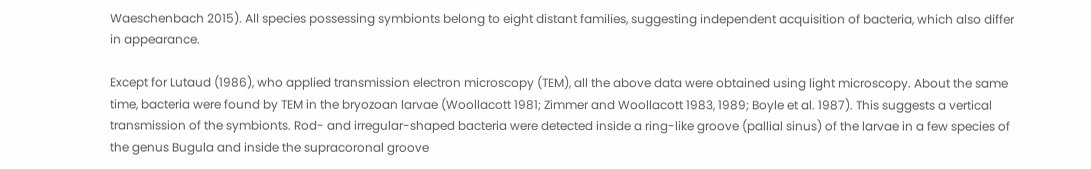Waeschenbach 2015). All species possessing symbionts belong to eight distant families, suggesting independent acquisition of bacteria, which also differ in appearance.

Except for Lutaud (1986), who applied transmission electron microscopy (TEM), all the above data were obtained using light microscopy. About the same time, bacteria were found by TEM in the bryozoan larvae (Woollacott 1981; Zimmer and Woollacott 1983, 1989; Boyle et al. 1987). This suggests a vertical transmission of the symbionts. Rod- and irregular-shaped bacteria were detected inside a ring-like groove (pallial sinus) of the larvae in a few species of the genus Bugula and inside the supracoronal groove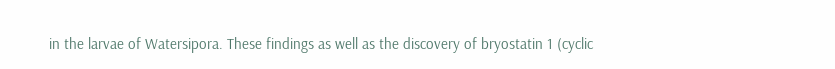in the larvae of Watersipora. These findings as well as the discovery of bryostatin 1 (cyclic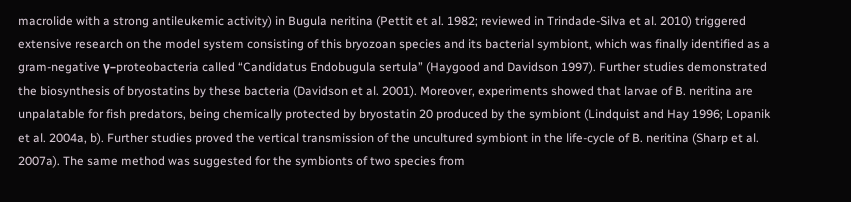macrolide with a strong antileukemic activity) in Bugula neritina (Pettit et al. 1982; reviewed in Trindade-Silva et al. 2010) triggered extensive research on the model system consisting of this bryozoan species and its bacterial symbiont, which was finally identified as a gram-negative γ–proteobacteria called “Candidatus Endobugula sertula” (Haygood and Davidson 1997). Further studies demonstrated the biosynthesis of bryostatins by these bacteria (Davidson et al. 2001). Moreover, experiments showed that larvae of B. neritina are unpalatable for fish predators, being chemically protected by bryostatin 20 produced by the symbiont (Lindquist and Hay 1996; Lopanik et al. 2004a, b). Further studies proved the vertical transmission of the uncultured symbiont in the life-cycle of B. neritina (Sharp et al. 2007a). The same method was suggested for the symbionts of two species from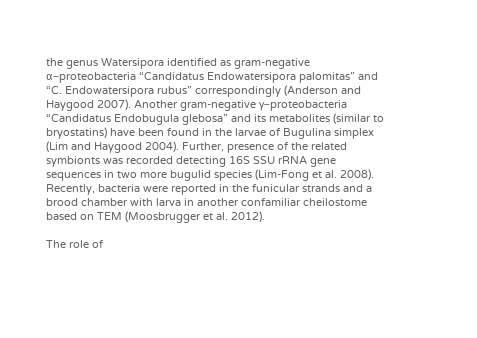the genus Watersipora identified as gram-negative α–proteobacteria “Candidatus Endowatersipora palomitas” and “C. Endowatersipora rubus” correspondingly (Anderson and Haygood 2007). Another gram-negative γ–proteobacteria “Candidatus Endobugula glebosa” and its metabolites (similar to bryostatins) have been found in the larvae of Bugulina simplex (Lim and Haygood 2004). Further, presence of the related symbionts was recorded detecting 16S SSU rRNA gene sequences in two more bugulid species (Lim-Fong et al. 2008). Recently, bacteria were reported in the funicular strands and a brood chamber with larva in another confamiliar cheilostome based on TEM (Moosbrugger et al. 2012).

The role of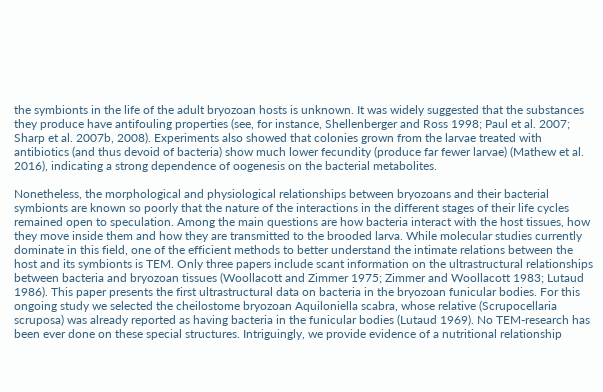the symbionts in the life of the adult bryozoan hosts is unknown. It was widely suggested that the substances they produce have antifouling properties (see, for instance, Shellenberger and Ross 1998; Paul et al. 2007; Sharp et al. 2007b, 2008). Experiments also showed that colonies grown from the larvae treated with antibiotics (and thus devoid of bacteria) show much lower fecundity (produce far fewer larvae) (Mathew et al. 2016), indicating a strong dependence of oogenesis on the bacterial metabolites.

Nonetheless, the morphological and physiological relationships between bryozoans and their bacterial symbionts are known so poorly that the nature of the interactions in the different stages of their life cycles remained open to speculation. Among the main questions are how bacteria interact with the host tissues, how they move inside them and how they are transmitted to the brooded larva. While molecular studies currently dominate in this field, one of the efficient methods to better understand the intimate relations between the host and its symbionts is TEM. Only three papers include scant information on the ultrastructural relationships between bacteria and bryozoan tissues (Woollacott and Zimmer 1975; Zimmer and Woollacott 1983; Lutaud 1986). This paper presents the first ultrastructural data on bacteria in the bryozoan funicular bodies. For this ongoing study we selected the cheilostome bryozoan Aquiloniella scabra, whose relative (Scrupocellaria scruposa) was already reported as having bacteria in the funicular bodies (Lutaud 1969). No TEM-research has been ever done on these special structures. Intriguingly, we provide evidence of a nutritional relationship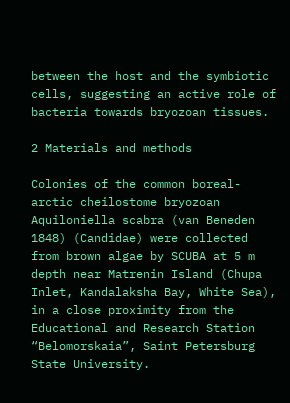between the host and the symbiotic cells, suggesting an active role of bacteria towards bryozoan tissues.

2 Materials and methods

Colonies of the common boreal-arctic cheilostome bryozoan Aquiloniella scabra (van Beneden 1848) (Candidae) were collected from brown algae by SCUBA at 5 m depth near Matrenin Island (Chupa Inlet, Kandalaksha Bay, White Sea), in a close proximity from the Educational and Research Station “Belomorskaia”, Saint Petersburg State University.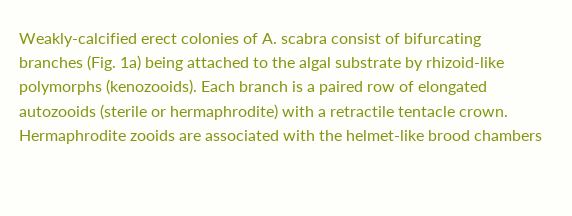Weakly-calcified erect colonies of A. scabra consist of bifurcating branches (Fig. 1a) being attached to the algal substrate by rhizoid-like polymorphs (kenozooids). Each branch is a paired row of elongated autozooids (sterile or hermaphrodite) with a retractile tentacle crown. Hermaphrodite zooids are associated with the helmet-like brood chambers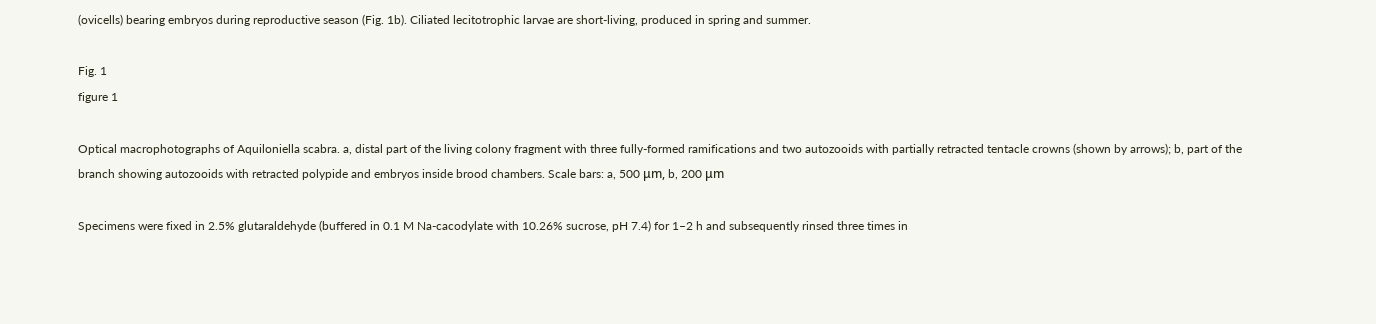(ovicells) bearing embryos during reproductive season (Fig. 1b). Ciliated lecitotrophic larvae are short-living, produced in spring and summer.

Fig. 1
figure 1

Optical macrophotographs of Aquiloniella scabra. a, distal part of the living colony fragment with three fully-formed ramifications and two autozooids with partially retracted tentacle crowns (shown by arrows); b, part of the branch showing autozooids with retracted polypide and embryos inside brood chambers. Scale bars: a, 500 μm, b, 200 μm

Specimens were fixed in 2.5% glutaraldehyde (buffered in 0.1 M Na-cacodylate with 10.26% sucrose, pH 7.4) for 1–2 h and subsequently rinsed three times in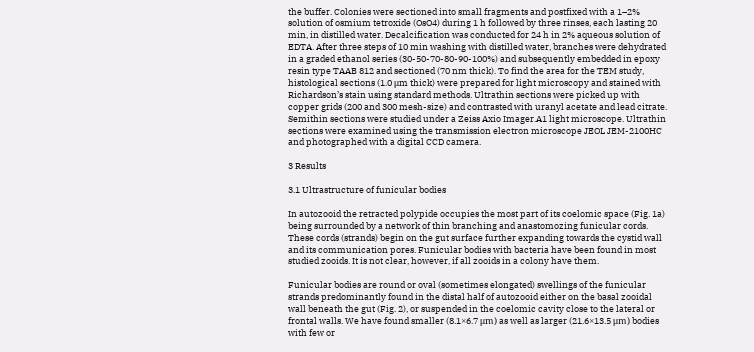the buffer. Colonies were sectioned into small fragments and postfixed with a 1–2% solution of osmium tetroxide (OsO4) during 1 h followed by three rinses, each lasting 20 min, in distilled water. Decalcification was conducted for 24 h in 2% aqueous solution of EDTA. After three steps of 10 min washing with distilled water, branches were dehydrated in a graded ethanol series (30-50-70-80-90-100%) and subsequently embedded in epoxy resin type TAAB 812 and sectioned (70 nm thick). To find the area for the TEM study, histological sections (1.0 μm thick) were prepared for light microscopy and stained with Richardson’s stain using standard methods. Ultrathin sections were picked up with copper grids (200 and 300 mesh-size) and contrasted with uranyl acetate and lead citrate. Semithin sections were studied under a Zeiss Axio Imager.A1 light microscope. Ultrathin sections were examined using the transmission electron microscope JEOL JEM-2100HC and photographed with a digital CCD camera.

3 Results

3.1 Ultrastructure of funicular bodies

In autozooid the retracted polypide occupies the most part of its coelomic space (Fig. 1a) being surrounded by a network of thin branching and anastomozing funicular cords. These cords (strands) begin on the gut surface further expanding towards the cystid wall and its communication pores. Funicular bodies with bacteria have been found in most studied zooids. It is not clear, however, if all zooids in a colony have them.

Funicular bodies are round or oval (sometimes elongated) swellings of the funicular strands predominantly found in the distal half of autozooid either on the basal zooidal wall beneath the gut (Fig. 2), or suspended in the coelomic cavity close to the lateral or frontal walls. We have found smaller (8.1×6.7 μm) as well as larger (21.6×13.5 μm) bodies with few or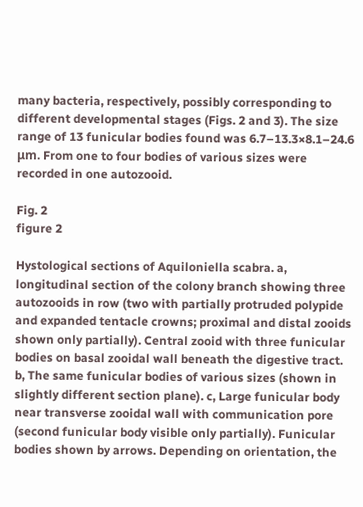many bacteria, respectively, possibly corresponding to different developmental stages (Figs. 2 and 3). The size range of 13 funicular bodies found was 6.7–13.3×8.1–24.6 μm. From one to four bodies of various sizes were recorded in one autozooid.

Fig. 2
figure 2

Hystological sections of Aquiloniella scabra. a, longitudinal section of the colony branch showing three autozooids in row (two with partially protruded polypide and expanded tentacle crowns; proximal and distal zooids shown only partially). Central zooid with three funicular bodies on basal zooidal wall beneath the digestive tract. b, The same funicular bodies of various sizes (shown in slightly different section plane). c, Large funicular body near transverse zooidal wall with communication pore (second funicular body visible only partially). Funicular bodies shown by arrows. Depending on orientation, the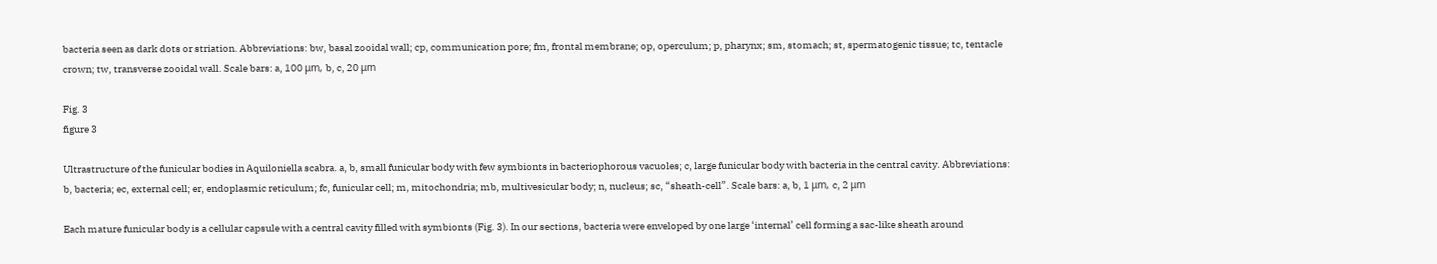bacteria seen as dark dots or striation. Abbreviations: bw, basal zooidal wall; cp, communication pore; fm, frontal membrane; op, operculum; p, pharynx; sm, stomach; st, spermatogenic tissue; tc, tentacle crown; tw, transverse zooidal wall. Scale bars: a, 100 μm, b, c, 20 μm

Fig. 3
figure 3

Ultrastructure of the funicular bodies in Aquiloniella scabra. a, b, small funicular body with few symbionts in bacteriophorous vacuoles; c, large funicular body with bacteria in the central cavity. Abbreviations: b, bacteria; ec, external cell; er, endoplasmic reticulum; fc, funicular cell; m, mitochondria; mb, multivesicular body; n, nucleus; sc, “sheath-cell”. Scale bars: a, b, 1 μm, c, 2 μm

Each mature funicular body is a cellular capsule with a central cavity filled with symbionts (Fig. 3). In our sections, bacteria were enveloped by one large ‘internal’ cell forming a sac-like sheath around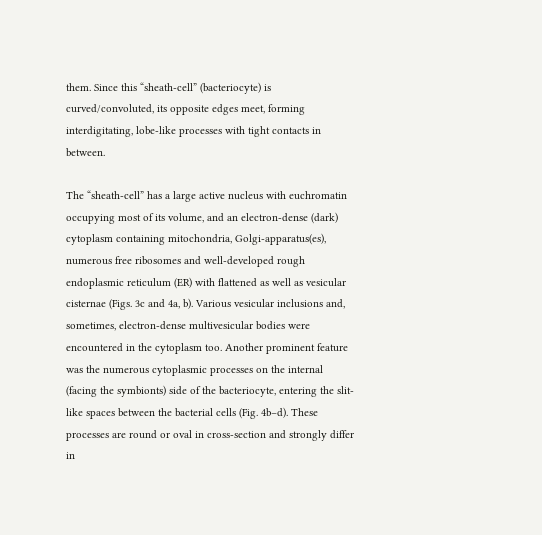them. Since this “sheath-cell” (bacteriocyte) is curved/convoluted, its opposite edges meet, forming interdigitating, lobe-like processes with tight contacts in between.

The “sheath-cell” has a large active nucleus with euchromatin occupying most of its volume, and an electron-dense (dark) cytoplasm containing mitochondria, Golgi-apparatus(es), numerous free ribosomes and well-developed rough endoplasmic reticulum (ER) with flattened as well as vesicular cisternae (Figs. 3c and 4a, b). Various vesicular inclusions and, sometimes, electron-dense multivesicular bodies were encountered in the cytoplasm too. Another prominent feature was the numerous cytoplasmic processes on the internal (facing the symbionts) side of the bacteriocyte, entering the slit-like spaces between the bacterial cells (Fig. 4b–d). These processes are round or oval in cross-section and strongly differ in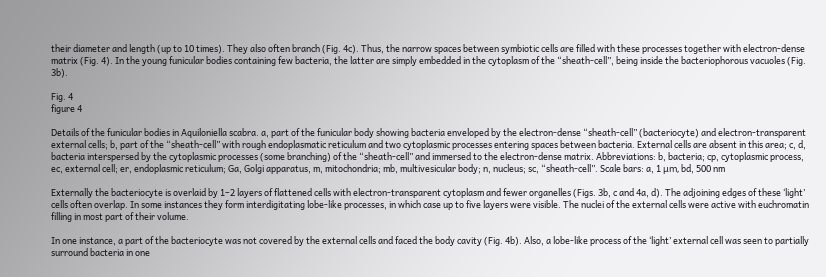their diameter and length (up to 10 times). They also often branch (Fig. 4c). Thus, the narrow spaces between symbiotic cells are filled with these processes together with electron-dense matrix (Fig. 4). In the young funicular bodies containing few bacteria, the latter are simply embedded in the cytoplasm of the “sheath-cell”, being inside the bacteriophorous vacuoles (Fig. 3b).

Fig. 4
figure 4

Details of the funicular bodies in Aquiloniella scabra. a, part of the funicular body showing bacteria enveloped by the electron-dense “sheath-cell” (bacteriocyte) and electron-transparent external cells; b, part of the “sheath-cell” with rough endoplasmatic reticulum and two cytoplasmic processes entering spaces between bacteria. External cells are absent in this area; c, d, bacteria interspersed by the cytoplasmic processes (some branching) of the “sheath-cell” and immersed to the electron-dense matrix. Abbreviations: b, bacteria; cp, cytoplasmic process, ec, external cell; er, endoplasmic reticulum; Ga, Golgi apparatus, m, mitochondria; mb, multivesicular body; n, nucleus; sc, “sheath-cell”. Scale bars: a, 1 μm, bd, 500 nm

Externally the bacteriocyte is overlaid by 1–2 layers of flattened cells with electron-transparent cytoplasm and fewer organelles (Figs. 3b, c and 4a, d). The adjoining edges of these ‘light’ cells often overlap. In some instances they form interdigitating lobe-like processes, in which case up to five layers were visible. The nuclei of the external cells were active with euchromatin filling in most part of their volume.

In one instance, a part of the bacteriocyte was not covered by the external cells and faced the body cavity (Fig. 4b). Also, a lobe-like process of the ‘light’ external cell was seen to partially surround bacteria in one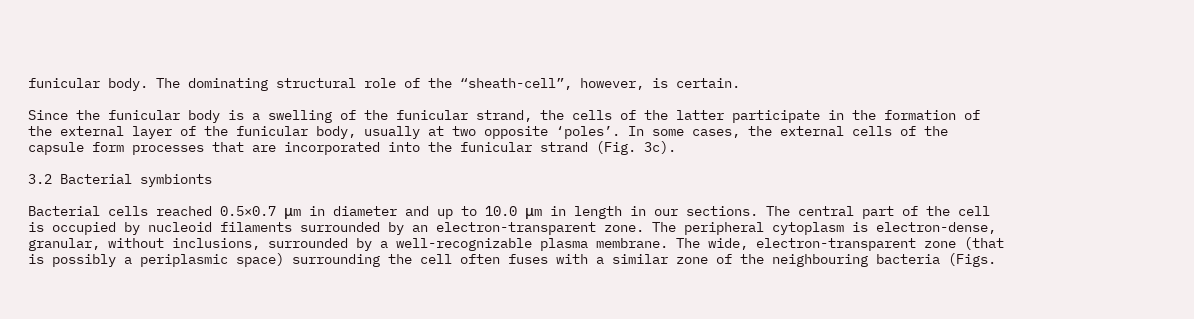funicular body. The dominating structural role of the “sheath-cell”, however, is certain.

Since the funicular body is a swelling of the funicular strand, the cells of the latter participate in the formation of the external layer of the funicular body, usually at two opposite ‘poles’. In some cases, the external cells of the capsule form processes that are incorporated into the funicular strand (Fig. 3c).

3.2 Bacterial symbionts

Bacterial cells reached 0.5×0.7 μm in diameter and up to 10.0 μm in length in our sections. The central part of the cell is occupied by nucleoid filaments surrounded by an electron-transparent zone. The peripheral cytoplasm is electron-dense, granular, without inclusions, surrounded by a well-recognizable plasma membrane. The wide, electron-transparent zone (that is possibly a periplasmic space) surrounding the cell often fuses with a similar zone of the neighbouring bacteria (Figs.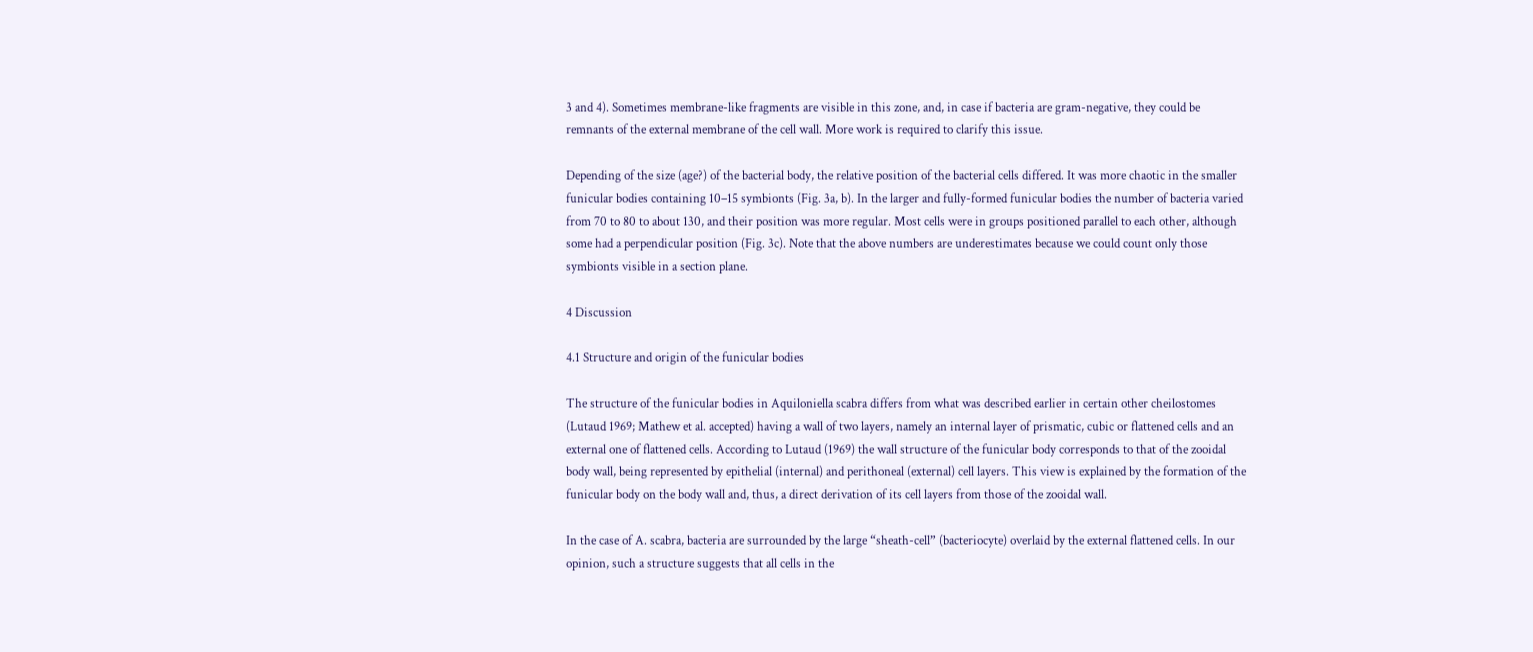3 and 4). Sometimes membrane-like fragments are visible in this zone, and, in case if bacteria are gram-negative, they could be remnants of the external membrane of the cell wall. More work is required to clarify this issue.

Depending of the size (age?) of the bacterial body, the relative position of the bacterial cells differed. It was more chaotic in the smaller funicular bodies containing 10–15 symbionts (Fig. 3a, b). In the larger and fully-formed funicular bodies the number of bacteria varied from 70 to 80 to about 130, and their position was more regular. Most cells were in groups positioned parallel to each other, although some had a perpendicular position (Fig. 3c). Note that the above numbers are underestimates because we could count only those symbionts visible in a section plane.

4 Discussion

4.1 Structure and origin of the funicular bodies

The structure of the funicular bodies in Aquiloniella scabra differs from what was described earlier in certain other cheilostomes (Lutaud 1969; Mathew et al. accepted) having a wall of two layers, namely an internal layer of prismatic, cubic or flattened cells and an external one of flattened cells. According to Lutaud (1969) the wall structure of the funicular body corresponds to that of the zooidal body wall, being represented by epithelial (internal) and perithoneal (external) cell layers. This view is explained by the formation of the funicular body on the body wall and, thus, a direct derivation of its cell layers from those of the zooidal wall.

In the case of A. scabra, bacteria are surrounded by the large “sheath-cell” (bacteriocyte) overlaid by the external flattened cells. In our opinion, such a structure suggests that all cells in the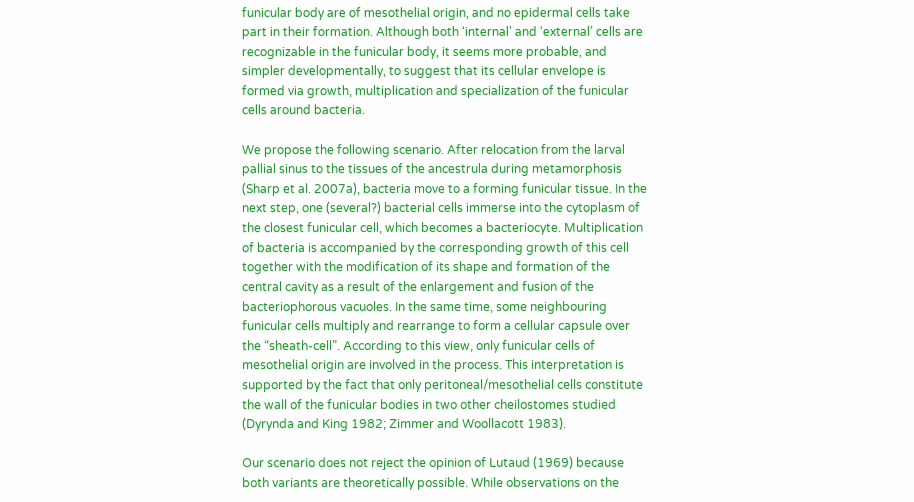funicular body are of mesothelial origin, and no epidermal cells take part in their formation. Although both ‘internal’ and ‘external’ cells are recognizable in the funicular body, it seems more probable, and simpler developmentally, to suggest that its cellular envelope is formed via growth, multiplication and specialization of the funicular cells around bacteria.

We propose the following scenario. After relocation from the larval pallial sinus to the tissues of the ancestrula during metamorphosis (Sharp et al. 2007a), bacteria move to a forming funicular tissue. In the next step, one (several?) bacterial cells immerse into the cytoplasm of the closest funicular cell, which becomes a bacteriocyte. Multiplication of bacteria is accompanied by the corresponding growth of this cell together with the modification of its shape and formation of the central cavity as a result of the enlargement and fusion of the bacteriophorous vacuoles. In the same time, some neighbouring funicular cells multiply and rearrange to form a cellular capsule over the “sheath-cell”. According to this view, only funicular cells of mesothelial origin are involved in the process. This interpretation is supported by the fact that only peritoneal/mesothelial cells constitute the wall of the funicular bodies in two other cheilostomes studied (Dyrynda and King 1982; Zimmer and Woollacott 1983).

Our scenario does not reject the opinion of Lutaud (1969) because both variants are theoretically possible. While observations on the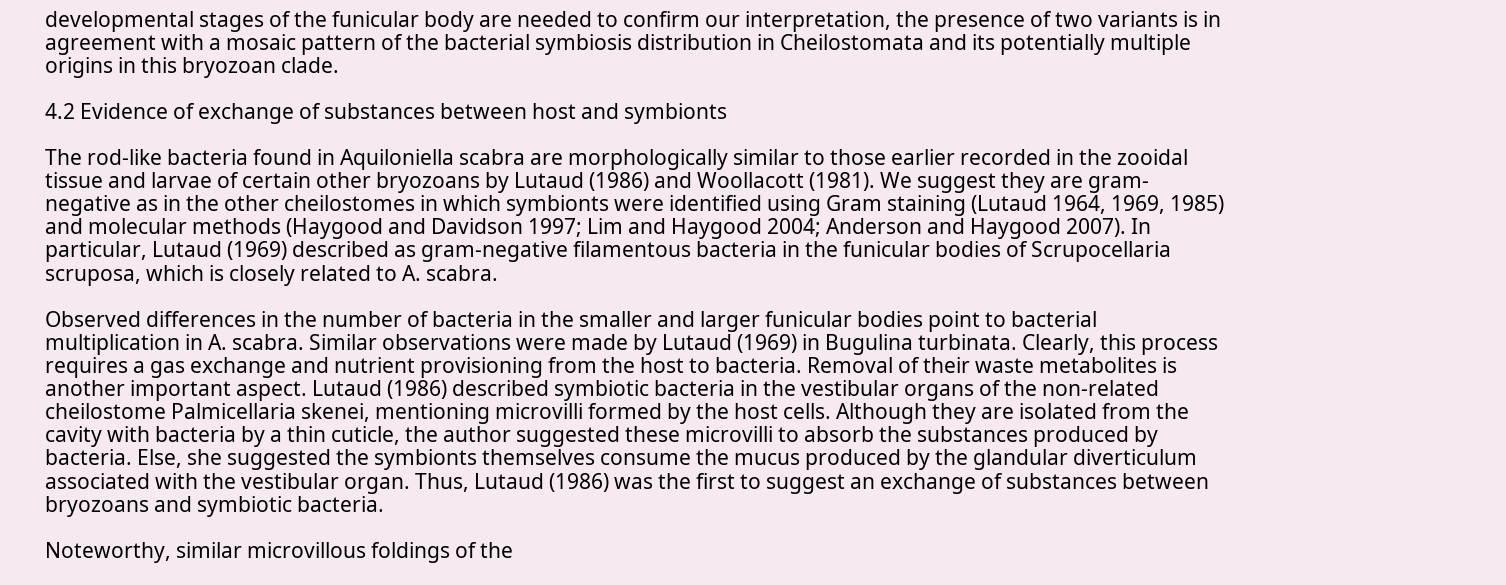developmental stages of the funicular body are needed to confirm our interpretation, the presence of two variants is in agreement with a mosaic pattern of the bacterial symbiosis distribution in Cheilostomata and its potentially multiple origins in this bryozoan clade.

4.2 Evidence of exchange of substances between host and symbionts

The rod-like bacteria found in Aquiloniella scabra are morphologically similar to those earlier recorded in the zooidal tissue and larvae of certain other bryozoans by Lutaud (1986) and Woollacott (1981). We suggest they are gram-negative as in the other cheilostomes in which symbionts were identified using Gram staining (Lutaud 1964, 1969, 1985) and molecular methods (Haygood and Davidson 1997; Lim and Haygood 2004; Anderson and Haygood 2007). In particular, Lutaud (1969) described as gram-negative filamentous bacteria in the funicular bodies of Scrupocellaria scruposa, which is closely related to A. scabra.

Observed differences in the number of bacteria in the smaller and larger funicular bodies point to bacterial multiplication in A. scabra. Similar observations were made by Lutaud (1969) in Bugulina turbinata. Clearly, this process requires a gas exchange and nutrient provisioning from the host to bacteria. Removal of their waste metabolites is another important aspect. Lutaud (1986) described symbiotic bacteria in the vestibular organs of the non-related cheilostome Palmicellaria skenei, mentioning microvilli formed by the host cells. Although they are isolated from the cavity with bacteria by a thin cuticle, the author suggested these microvilli to absorb the substances produced by bacteria. Else, she suggested the symbionts themselves consume the mucus produced by the glandular diverticulum associated with the vestibular organ. Thus, Lutaud (1986) was the first to suggest an exchange of substances between bryozoans and symbiotic bacteria.

Noteworthy, similar microvillous foldings of the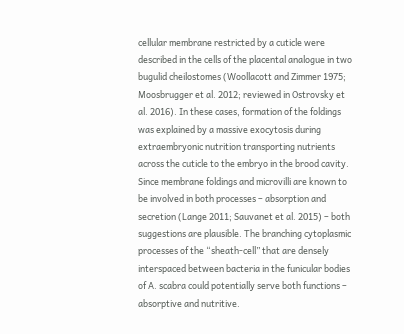cellular membrane restricted by a cuticle were described in the cells of the placental analogue in two bugulid cheilostomes (Woollacott and Zimmer 1975; Moosbrugger et al. 2012; reviewed in Ostrovsky et al. 2016). In these cases, formation of the foldings was explained by a massive exocytosis during extraembryonic nutrition transporting nutrients across the cuticle to the embryo in the brood cavity. Since membrane foldings and microvilli are known to be involved in both processes – absorption and secretion (Lange 2011; Sauvanet et al. 2015) – both suggestions are plausible. The branching cytoplasmic processes of the “sheath-cell” that are densely interspaced between bacteria in the funicular bodies of A. scabra could potentially serve both functions – absorptive and nutritive.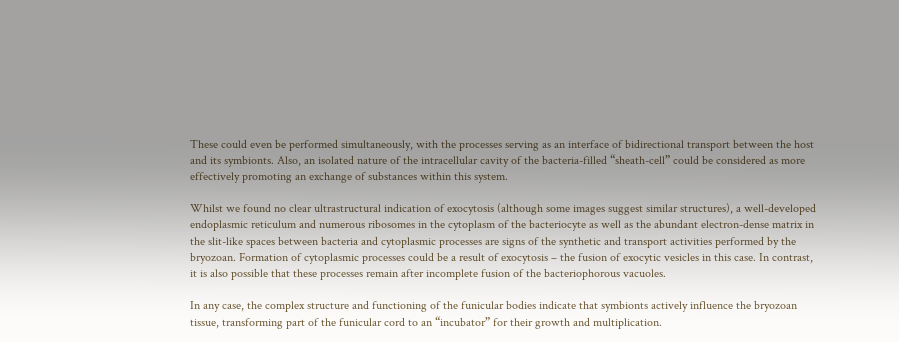These could even be performed simultaneously, with the processes serving as an interface of bidirectional transport between the host and its symbionts. Also, an isolated nature of the intracellular cavity of the bacteria-filled “sheath-cell” could be considered as more effectively promoting an exchange of substances within this system.

Whilst we found no clear ultrastructural indication of exocytosis (although some images suggest similar structures), a well-developed endoplasmic reticulum and numerous ribosomes in the cytoplasm of the bacteriocyte as well as the abundant electron-dense matrix in the slit-like spaces between bacteria and cytoplasmic processes are signs of the synthetic and transport activities performed by the bryozoan. Formation of cytoplasmic processes could be a result of exocytosis – the fusion of exocytic vesicles in this case. In contrast, it is also possible that these processes remain after incomplete fusion of the bacteriophorous vacuoles.

In any case, the complex structure and functioning of the funicular bodies indicate that symbionts actively influence the bryozoan tissue, transforming part of the funicular cord to an “incubator” for their growth and multiplication.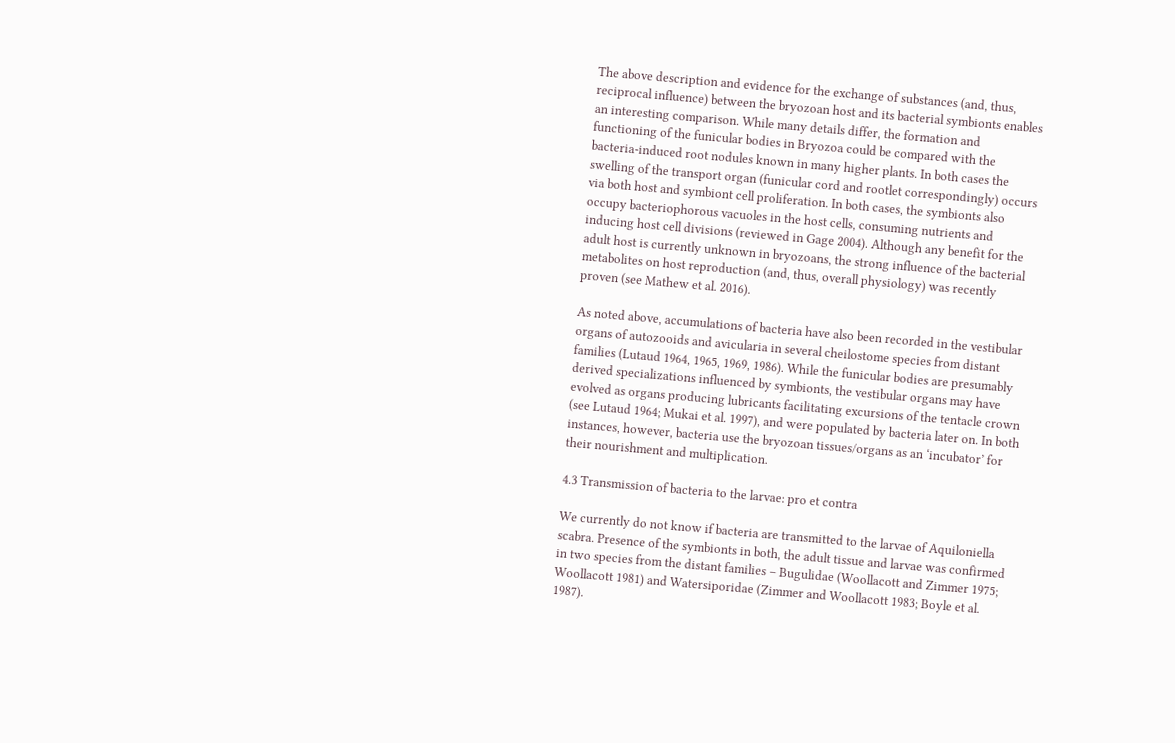The above description and evidence for the exchange of substances (and, thus, reciprocal influence) between the bryozoan host and its bacterial symbionts enables an interesting comparison. While many details differ, the formation and functioning of the funicular bodies in Bryozoa could be compared with the bacteria-induced root nodules known in many higher plants. In both cases the swelling of the transport organ (funicular cord and rootlet correspondingly) occurs via both host and symbiont cell proliferation. In both cases, the symbionts also occupy bacteriophorous vacuoles in the host cells, consuming nutrients and inducing host cell divisions (reviewed in Gage 2004). Although any benefit for the adult host is currently unknown in bryozoans, the strong influence of the bacterial metabolites on host reproduction (and, thus, overall physiology) was recently proven (see Mathew et al. 2016).

As noted above, accumulations of bacteria have also been recorded in the vestibular organs of autozooids and avicularia in several cheilostome species from distant families (Lutaud 1964, 1965, 1969, 1986). While the funicular bodies are presumably derived specializations influenced by symbionts, the vestibular organs may have evolved as organs producing lubricants facilitating excursions of the tentacle crown (see Lutaud 1964; Mukai et al. 1997), and were populated by bacteria later on. In both instances, however, bacteria use the bryozoan tissues/organs as an ‘incubator’ for their nourishment and multiplication.

4.3 Transmission of bacteria to the larvae: pro et contra

We currently do not know if bacteria are transmitted to the larvae of Aquiloniella scabra. Presence of the symbionts in both, the adult tissue and larvae was confirmed in two species from the distant families – Bugulidae (Woollacott and Zimmer 1975; Woollacott 1981) and Watersiporidae (Zimmer and Woollacott 1983; Boyle et al. 1987).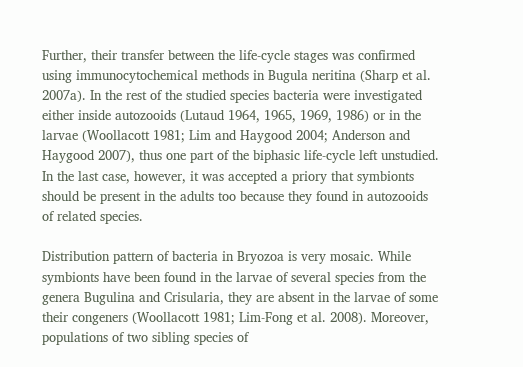Further, their transfer between the life-cycle stages was confirmed using immunocytochemical methods in Bugula neritina (Sharp et al. 2007a). In the rest of the studied species bacteria were investigated either inside autozooids (Lutaud 1964, 1965, 1969, 1986) or in the larvae (Woollacott 1981; Lim and Haygood 2004; Anderson and Haygood 2007), thus one part of the biphasic life-cycle left unstudied. In the last case, however, it was accepted a priory that symbionts should be present in the adults too because they found in autozooids of related species.

Distribution pattern of bacteria in Bryozoa is very mosaic. While symbionts have been found in the larvae of several species from the genera Bugulina and Crisularia, they are absent in the larvae of some their congeners (Woollacott 1981; Lim-Fong et al. 2008). Moreover, populations of two sibling species of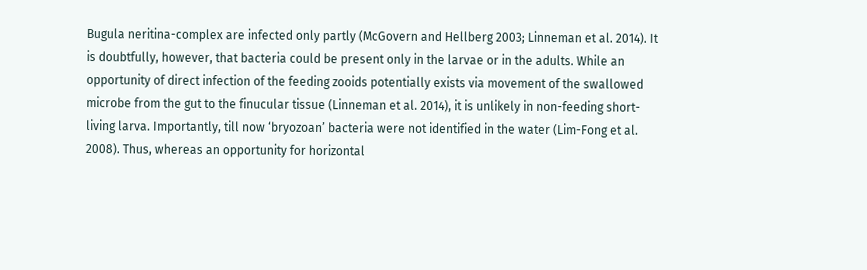Bugula neritina-complex are infected only partly (McGovern and Hellberg 2003; Linneman et al. 2014). It is doubtfully, however, that bacteria could be present only in the larvae or in the adults. While an opportunity of direct infection of the feeding zooids potentially exists via movement of the swallowed microbe from the gut to the finucular tissue (Linneman et al. 2014), it is unlikely in non-feeding short-living larva. Importantly, till now ‘bryozoan’ bacteria were not identified in the water (Lim-Fong et al. 2008). Thus, whereas an opportunity for horizontal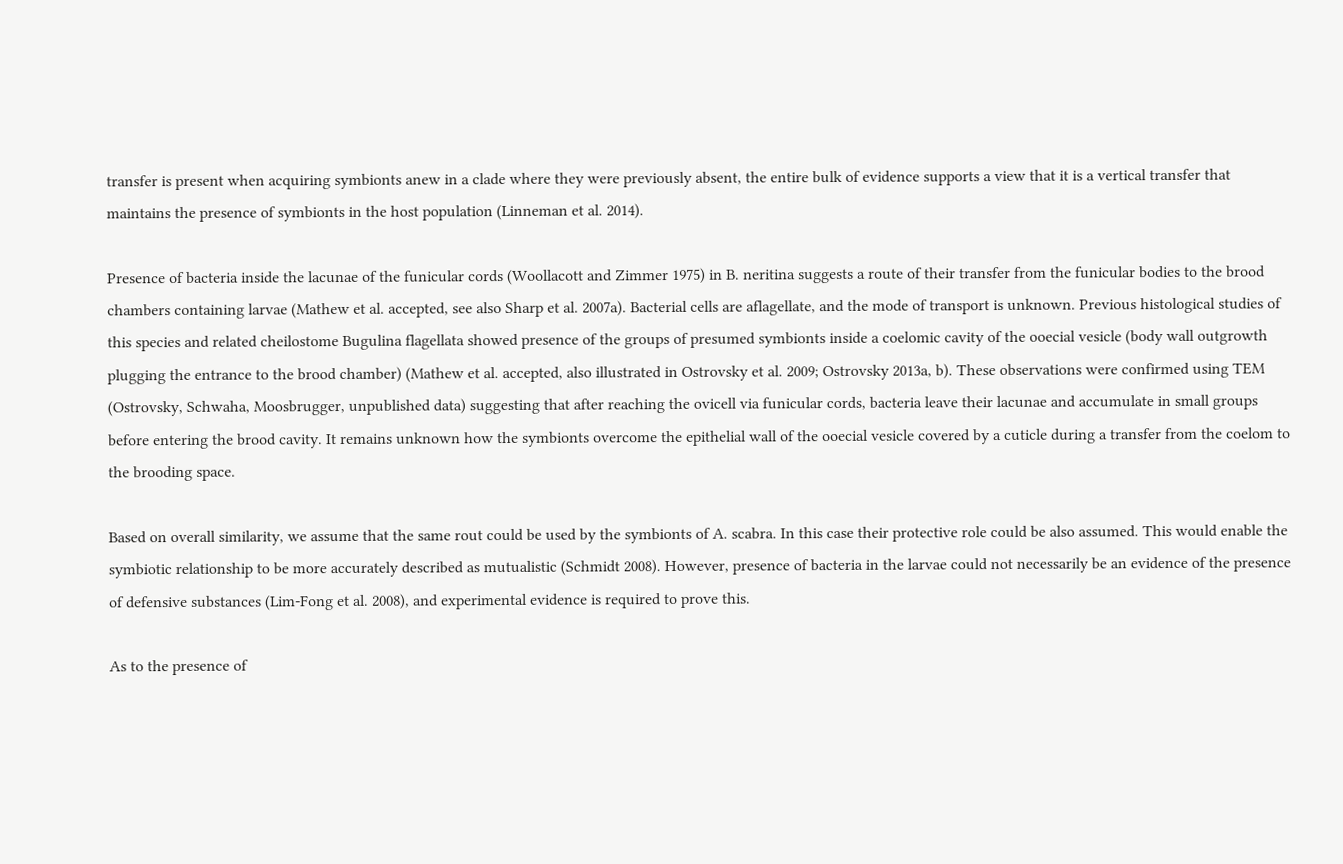transfer is present when acquiring symbionts anew in a clade where they were previously absent, the entire bulk of evidence supports a view that it is a vertical transfer that maintains the presence of symbionts in the host population (Linneman et al. 2014).

Presence of bacteria inside the lacunae of the funicular cords (Woollacott and Zimmer 1975) in B. neritina suggests a route of their transfer from the funicular bodies to the brood chambers containing larvae (Mathew et al. accepted, see also Sharp et al. 2007a). Bacterial cells are aflagellate, and the mode of transport is unknown. Previous histological studies of this species and related cheilostome Bugulina flagellata showed presence of the groups of presumed symbionts inside a coelomic cavity of the ooecial vesicle (body wall outgrowth plugging the entrance to the brood chamber) (Mathew et al. accepted, also illustrated in Ostrovsky et al. 2009; Ostrovsky 2013a, b). These observations were confirmed using TEM (Ostrovsky, Schwaha, Moosbrugger, unpublished data) suggesting that after reaching the ovicell via funicular cords, bacteria leave their lacunae and accumulate in small groups before entering the brood cavity. It remains unknown how the symbionts overcome the epithelial wall of the ooecial vesicle covered by a cuticle during a transfer from the coelom to the brooding space.

Based on overall similarity, we assume that the same rout could be used by the symbionts of A. scabra. In this case their protective role could be also assumed. This would enable the symbiotic relationship to be more accurately described as mutualistic (Schmidt 2008). However, presence of bacteria in the larvae could not necessarily be an evidence of the presence of defensive substances (Lim-Fong et al. 2008), and experimental evidence is required to prove this.

As to the presence of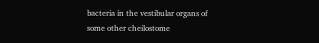bacteria in the vestibular organs of some other cheilostome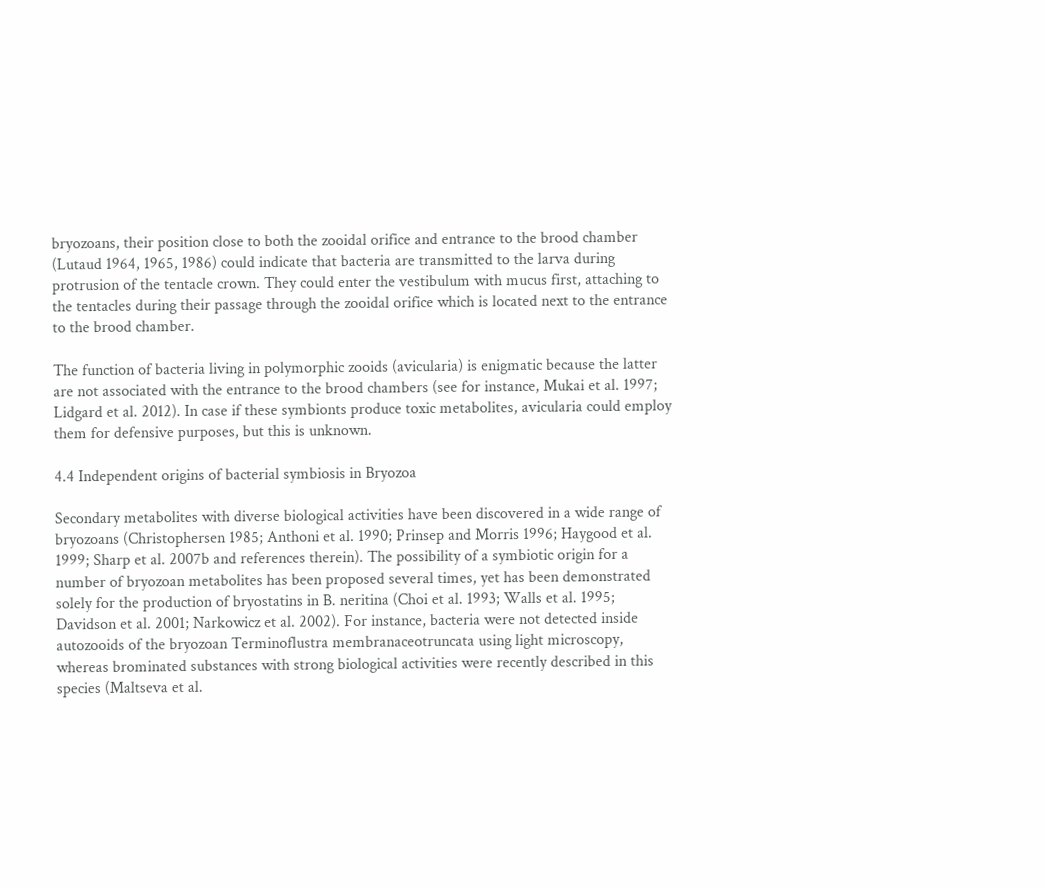bryozoans, their position close to both the zooidal orifice and entrance to the brood chamber (Lutaud 1964, 1965, 1986) could indicate that bacteria are transmitted to the larva during protrusion of the tentacle crown. They could enter the vestibulum with mucus first, attaching to the tentacles during their passage through the zooidal orifice which is located next to the entrance to the brood chamber.

The function of bacteria living in polymorphic zooids (avicularia) is enigmatic because the latter are not associated with the entrance to the brood chambers (see for instance, Mukai et al. 1997; Lidgard et al. 2012). In case if these symbionts produce toxic metabolites, avicularia could employ them for defensive purposes, but this is unknown.

4.4 Independent origins of bacterial symbiosis in Bryozoa

Secondary metabolites with diverse biological activities have been discovered in a wide range of bryozoans (Christophersen 1985; Anthoni et al. 1990; Prinsep and Morris 1996; Haygood et al. 1999; Sharp et al. 2007b and references therein). The possibility of a symbiotic origin for a number of bryozoan metabolites has been proposed several times, yet has been demonstrated solely for the production of bryostatins in B. neritina (Choi et al. 1993; Walls et al. 1995; Davidson et al. 2001; Narkowicz et al. 2002). For instance, bacteria were not detected inside autozooids of the bryozoan Terminoflustra membranaceotruncata using light microscopy, whereas brominated substances with strong biological activities were recently described in this species (Maltseva et al.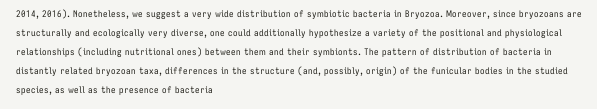2014, 2016). Nonetheless, we suggest a very wide distribution of symbiotic bacteria in Bryozoa. Moreover, since bryozoans are structurally and ecologically very diverse, one could additionally hypothesize a variety of the positional and physiological relationships (including nutritional ones) between them and their symbionts. The pattern of distribution of bacteria in distantly related bryozoan taxa, differences in the structure (and, possibly, origin) of the funicular bodies in the studied species, as well as the presence of bacteria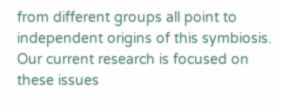from different groups all point to independent origins of this symbiosis. Our current research is focused on these issues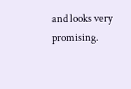and looks very promising.